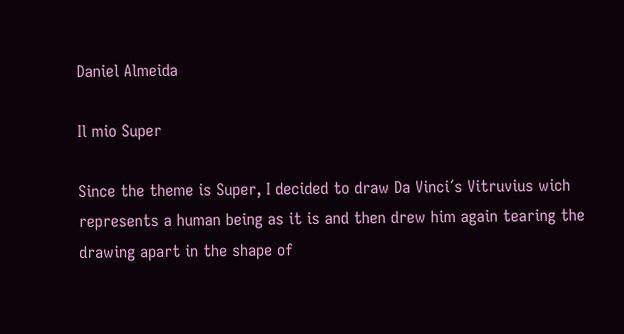Daniel Almeida

Il mio Super

Since the theme is Super, I decided to draw Da Vinci´s Vitruvius wich represents a human being as it is and then drew him again tearing the drawing apart in the shape of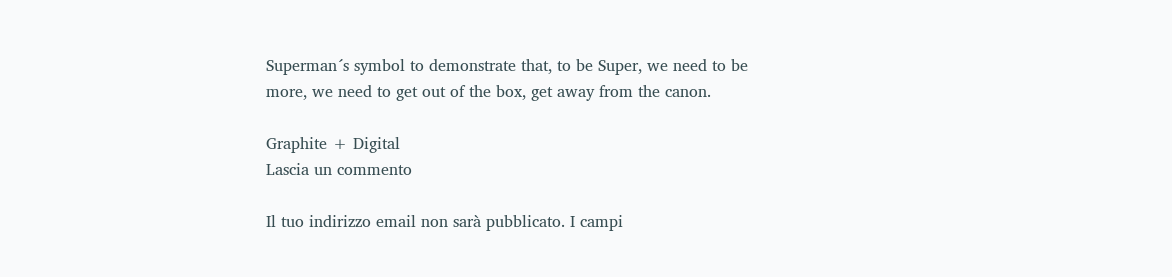Superman´s symbol to demonstrate that, to be Super, we need to be more, we need to get out of the box, get away from the canon.

Graphite + Digital
Lascia un commento

Il tuo indirizzo email non sarà pubblicato. I campi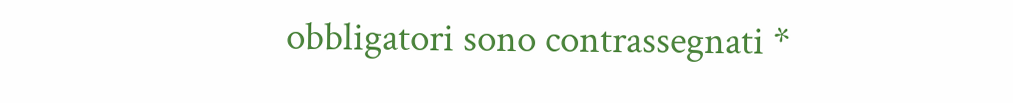obbligatori sono contrassegnati *